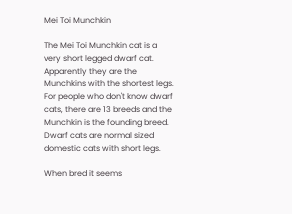Mei Toi Munchkin

The Mei Toi Munchkin cat is a very short legged dwarf cat. Apparently they are the Munchkins with the shortest legs. For people who don't know dwarf cats, there are 13 breeds and the Munchkin is the founding breed.  Dwarf cats are normal sized domestic cats with short legs.

When bred it seems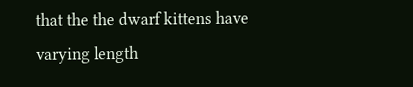that the the dwarf kittens have varying length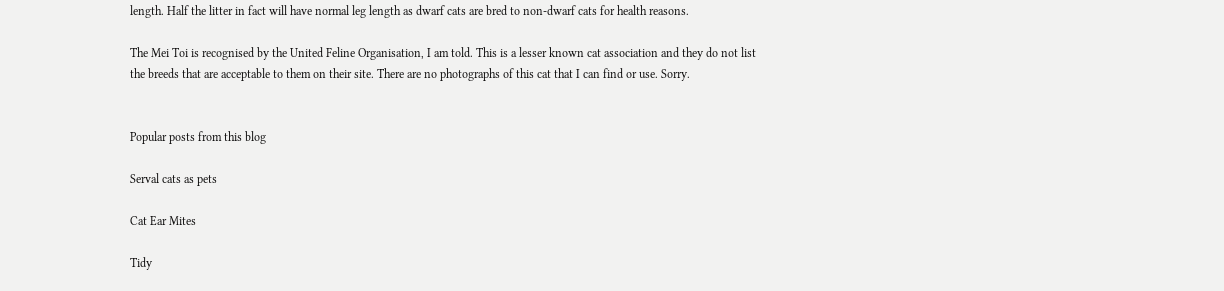length. Half the litter in fact will have normal leg length as dwarf cats are bred to non-dwarf cats for health reasons.

The Mei Toi is recognised by the United Feline Organisation, I am told. This is a lesser known cat association and they do not list the breeds that are acceptable to them on their site. There are no photographs of this cat that I can find or use. Sorry.


Popular posts from this blog

Serval cats as pets

Cat Ear Mites

Tidy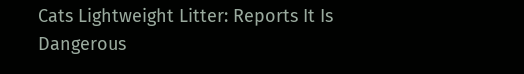Cats Lightweight Litter: Reports It Is Dangerous